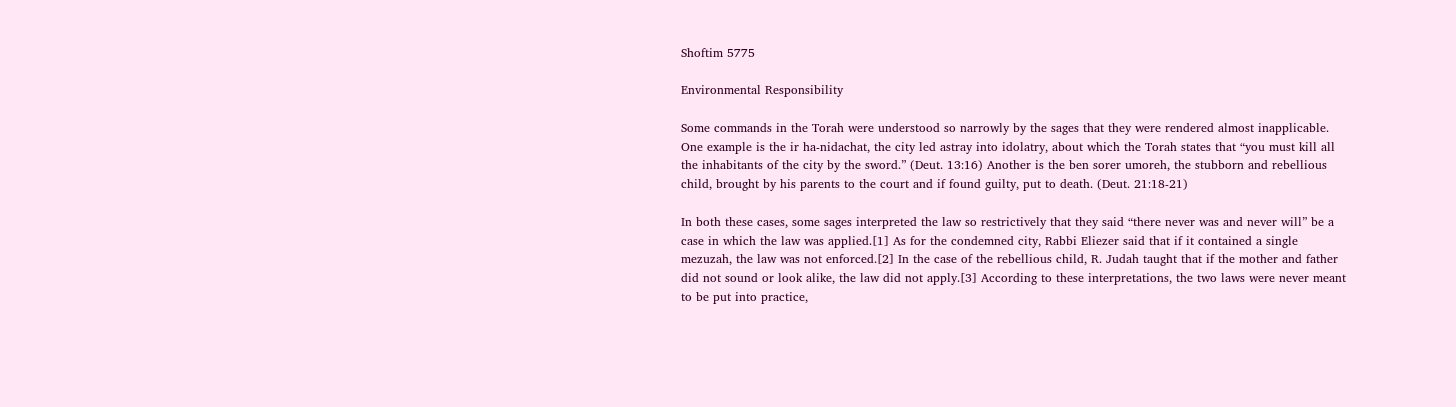Shoftim 5775

Environmental Responsibility

Some commands in the Torah were understood so narrowly by the sages that they were rendered almost inapplicable. One example is the ir ha-nidachat, the city led astray into idolatry, about which the Torah states that “you must kill all the inhabitants of the city by the sword.” (Deut. 13:16) Another is the ben sorer umoreh, the stubborn and rebellious child, brought by his parents to the court and if found guilty, put to death. (Deut. 21:18-21)

In both these cases, some sages interpreted the law so restrictively that they said “there never was and never will” be a case in which the law was applied.[1] As for the condemned city, Rabbi Eliezer said that if it contained a single mezuzah, the law was not enforced.[2] In the case of the rebellious child, R. Judah taught that if the mother and father did not sound or look alike, the law did not apply.[3] According to these interpretations, the two laws were never meant to be put into practice,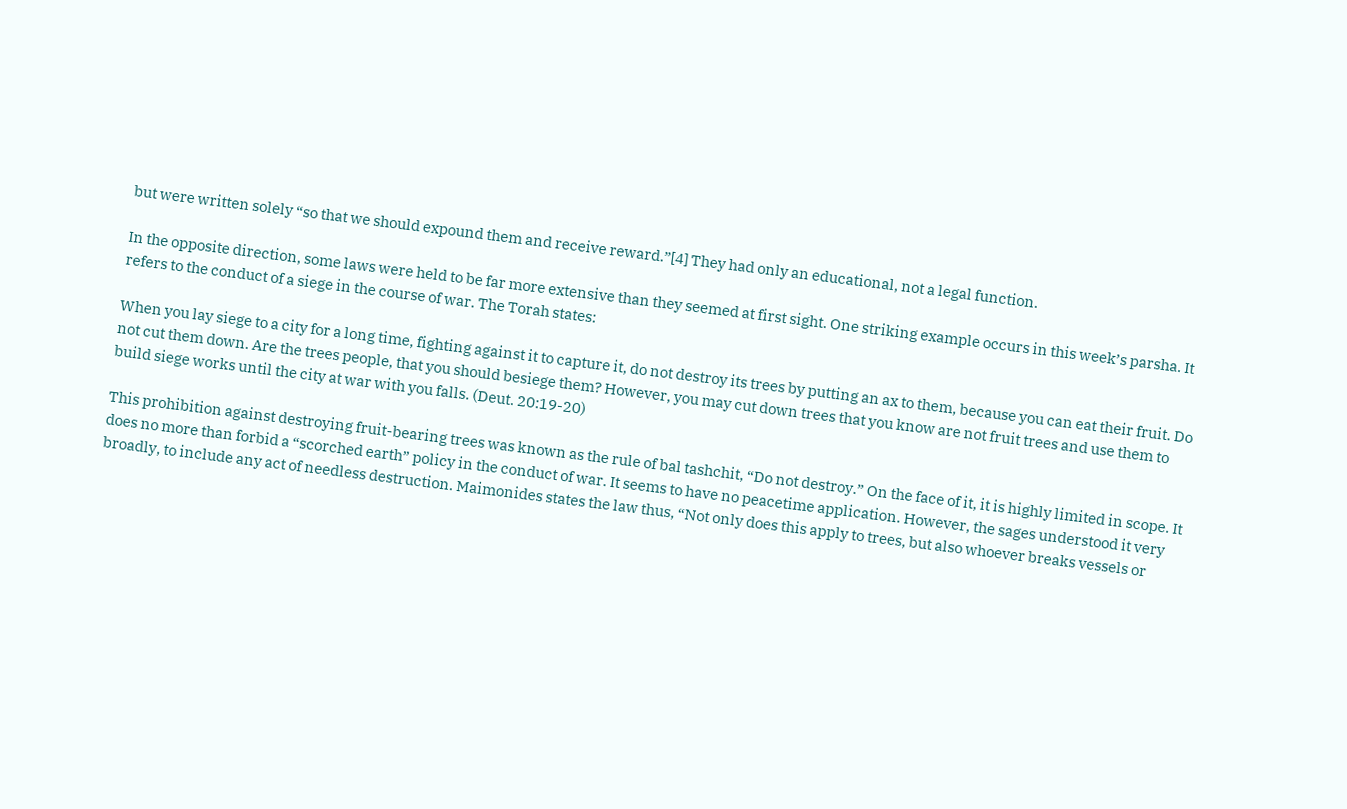but were written solely “so that we should expound them and receive reward.”[4] They had only an educational, not a legal function.

In the opposite direction, some laws were held to be far more extensive than they seemed at first sight. One striking example occurs in this week’s parsha. It refers to the conduct of a siege in the course of war. The Torah states:

When you lay siege to a city for a long time, fighting against it to capture it, do not destroy its trees by putting an ax to them, because you can eat their fruit. Do not cut them down. Are the trees people, that you should besiege them? However, you may cut down trees that you know are not fruit trees and use them to build siege works until the city at war with you falls. (Deut. 20:19-20)

This prohibition against destroying fruit-bearing trees was known as the rule of bal tashchit, “Do not destroy.” On the face of it, it is highly limited in scope. It does no more than forbid a “scorched earth” policy in the conduct of war. It seems to have no peacetime application. However, the sages understood it very broadly, to include any act of needless destruction. Maimonides states the law thus, “Not only does this apply to trees, but also whoever breaks vessels or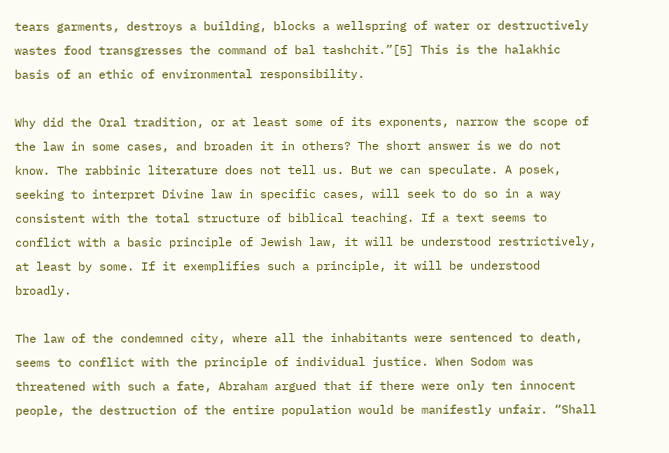tears garments, destroys a building, blocks a wellspring of water or destructively wastes food transgresses the command of bal tashchit.”[5] This is the halakhic basis of an ethic of environmental responsibility.

Why did the Oral tradition, or at least some of its exponents, narrow the scope of the law in some cases, and broaden it in others? The short answer is we do not know. The rabbinic literature does not tell us. But we can speculate. A posek, seeking to interpret Divine law in specific cases, will seek to do so in a way consistent with the total structure of biblical teaching. If a text seems to conflict with a basic principle of Jewish law, it will be understood restrictively, at least by some. If it exemplifies such a principle, it will be understood broadly.

The law of the condemned city, where all the inhabitants were sentenced to death, seems to conflict with the principle of individual justice. When Sodom was threatened with such a fate, Abraham argued that if there were only ten innocent people, the destruction of the entire population would be manifestly unfair. “Shall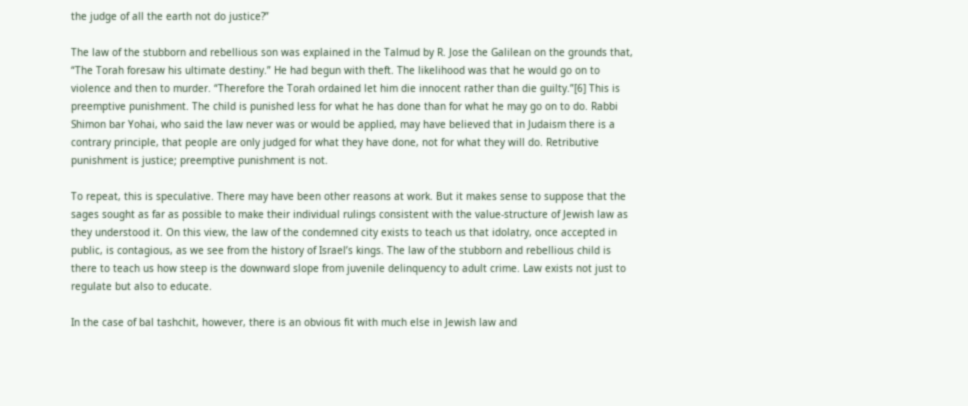the judge of all the earth not do justice?”

The law of the stubborn and rebellious son was explained in the Talmud by R. Jose the Galilean on the grounds that, “The Torah foresaw his ultimate destiny.” He had begun with theft. The likelihood was that he would go on to violence and then to murder. “Therefore the Torah ordained let him die innocent rather than die guilty.”[6] This is preemptive punishment. The child is punished less for what he has done than for what he may go on to do. Rabbi Shimon bar Yohai, who said the law never was or would be applied, may have believed that in Judaism there is a contrary principle, that people are only judged for what they have done, not for what they will do. Retributive punishment is justice; preemptive punishment is not.

To repeat, this is speculative. There may have been other reasons at work. But it makes sense to suppose that the sages sought as far as possible to make their individual rulings consistent with the value-structure of Jewish law as they understood it. On this view, the law of the condemned city exists to teach us that idolatry, once accepted in public, is contagious, as we see from the history of Israel’s kings. The law of the stubborn and rebellious child is there to teach us how steep is the downward slope from juvenile delinquency to adult crime. Law exists not just to regulate but also to educate.

In the case of bal tashchit, however, there is an obvious fit with much else in Jewish law and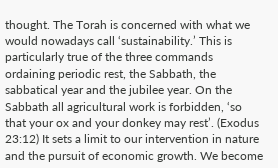thought. The Torah is concerned with what we would nowadays call ‘sustainability.’ This is particularly true of the three commands ordaining periodic rest, the Sabbath, the sabbatical year and the jubilee year. On the Sabbath all agricultural work is forbidden, ‘so that your ox and your donkey may rest’. (Exodus 23:12) It sets a limit to our intervention in nature and the pursuit of economic growth. We become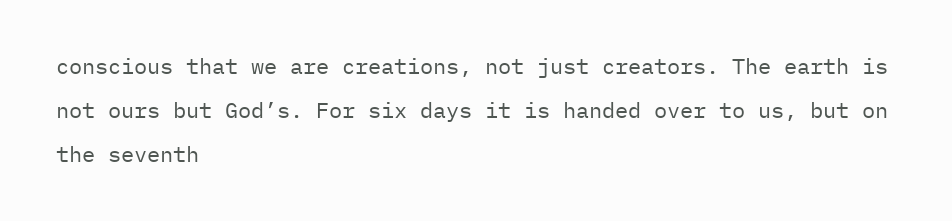conscious that we are creations, not just creators. The earth is not ours but God’s. For six days it is handed over to us, but on the seventh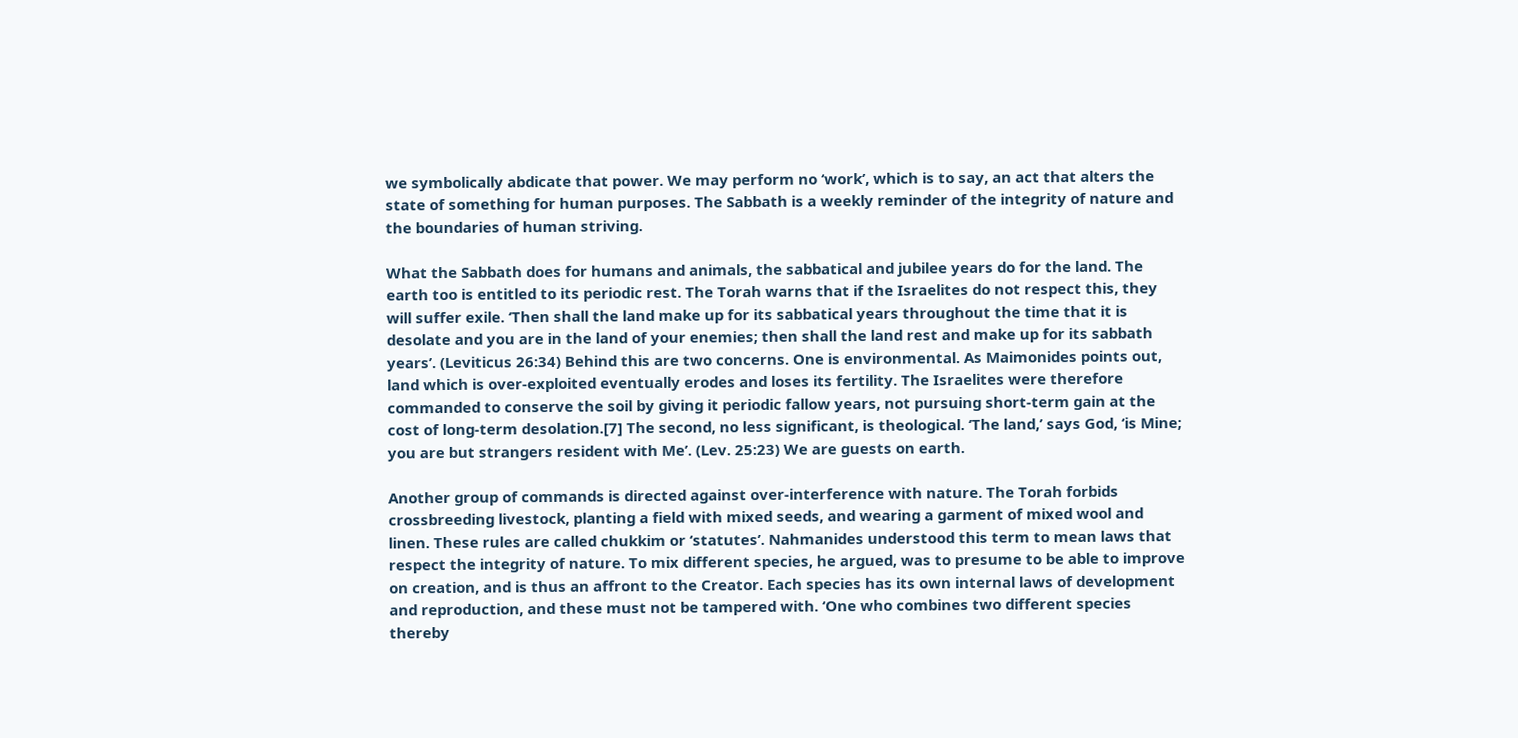we symbolically abdicate that power. We may perform no ‘work’, which is to say, an act that alters the state of something for human purposes. The Sabbath is a weekly reminder of the integrity of nature and the boundaries of human striving.

What the Sabbath does for humans and animals, the sabbatical and jubilee years do for the land. The earth too is entitled to its periodic rest. The Torah warns that if the Israelites do not respect this, they will suffer exile. ‘Then shall the land make up for its sabbatical years throughout the time that it is desolate and you are in the land of your enemies; then shall the land rest and make up for its sabbath years’. (Leviticus 26:34) Behind this are two concerns. One is environmental. As Maimonides points out, land which is over-exploited eventually erodes and loses its fertility. The Israelites were therefore commanded to conserve the soil by giving it periodic fallow years, not pursuing short-term gain at the cost of long-term desolation.[7] The second, no less significant, is theological. ‘The land,’ says God, ‘is Mine; you are but strangers resident with Me’. (Lev. 25:23) We are guests on earth.

Another group of commands is directed against over-interference with nature. The Torah forbids crossbreeding livestock, planting a field with mixed seeds, and wearing a garment of mixed wool and linen. These rules are called chukkim or ‘statutes’. Nahmanides understood this term to mean laws that respect the integrity of nature. To mix different species, he argued, was to presume to be able to improve on creation, and is thus an affront to the Creator. Each species has its own internal laws of development and reproduction, and these must not be tampered with. ‘One who combines two different species thereby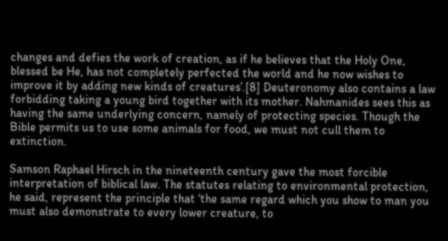changes and defies the work of creation, as if he believes that the Holy One, blessed be He, has not completely perfected the world and he now wishes to improve it by adding new kinds of creatures’.[8] Deuteronomy also contains a law forbidding taking a young bird together with its mother. Nahmanides sees this as having the same underlying concern, namely of protecting species. Though the Bible permits us to use some animals for food, we must not cull them to extinction.

Samson Raphael Hirsch in the nineteenth century gave the most forcible interpretation of biblical law. The statutes relating to environmental protection, he said, represent the principle that ‘the same regard which you show to man you must also demonstrate to every lower creature, to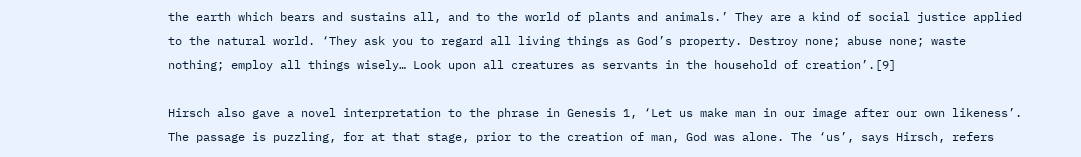the earth which bears and sustains all, and to the world of plants and animals.’ They are a kind of social justice applied to the natural world. ‘They ask you to regard all living things as God’s property. Destroy none; abuse none; waste nothing; employ all things wisely… Look upon all creatures as servants in the household of creation’.[9]

Hirsch also gave a novel interpretation to the phrase in Genesis 1, ‘Let us make man in our image after our own likeness’. The passage is puzzling, for at that stage, prior to the creation of man, God was alone. The ‘us’, says Hirsch, refers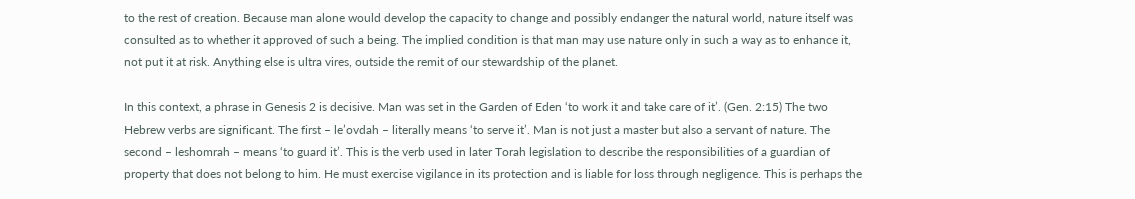to the rest of creation. Because man alone would develop the capacity to change and possibly endanger the natural world, nature itself was consulted as to whether it approved of such a being. The implied condition is that man may use nature only in such a way as to enhance it, not put it at risk. Anything else is ultra vires, outside the remit of our stewardship of the planet.

In this context, a phrase in Genesis 2 is decisive. Man was set in the Garden of Eden ‘to work it and take care of it’. (Gen. 2:15) The two Hebrew verbs are significant. The first – le’ovdah – literally means ‘to serve it’. Man is not just a master but also a servant of nature. The second – leshomrah – means ‘to guard it’. This is the verb used in later Torah legislation to describe the responsibilities of a guardian of property that does not belong to him. He must exercise vigilance in its protection and is liable for loss through negligence. This is perhaps the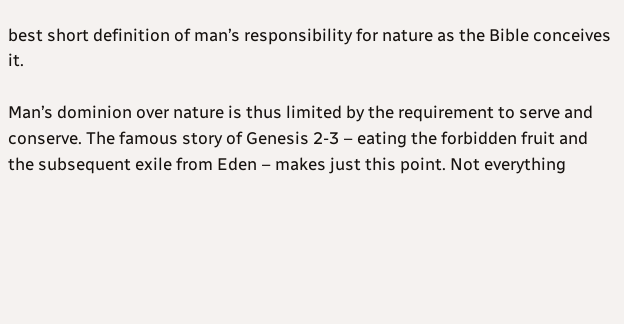best short definition of man’s responsibility for nature as the Bible conceives it.

Man’s dominion over nature is thus limited by the requirement to serve and conserve. The famous story of Genesis 2-3 – eating the forbidden fruit and the subsequent exile from Eden – makes just this point. Not everything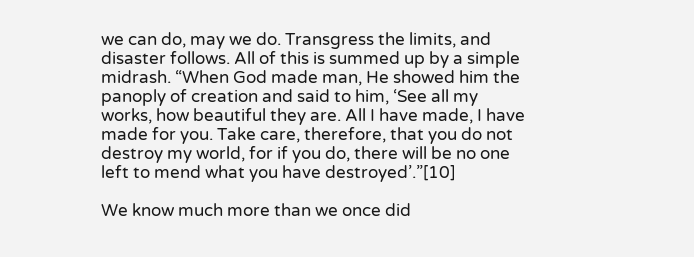we can do, may we do. Transgress the limits, and disaster follows. All of this is summed up by a simple midrash. “When God made man, He showed him the panoply of creation and said to him, ‘See all my works, how beautiful they are. All I have made, I have made for you. Take care, therefore, that you do not destroy my world, for if you do, there will be no one left to mend what you have destroyed’.”[10]

We know much more than we once did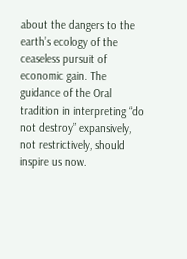about the dangers to the earth’s ecology of the ceaseless pursuit of economic gain. The guidance of the Oral tradition in interpreting “do not destroy” expansively, not restrictively, should inspire us now.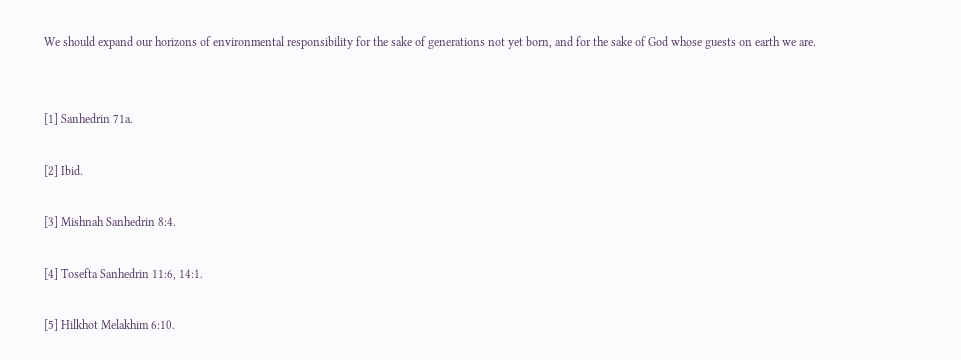We should expand our horizons of environmental responsibility for the sake of generations not yet born, and for the sake of God whose guests on earth we are.


[1] Sanhedrin 71a.

[2] Ibid.

[3] Mishnah Sanhedrin 8:4.

[4] Tosefta Sanhedrin 11:6, 14:1.

[5] Hilkhot Melakhim 6:10.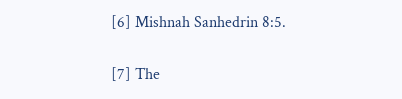[6] Mishnah Sanhedrin 8:5.

[7] The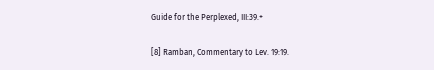Guide for the Perplexed, III:39.+

[8] Ramban, Commentary to Lev. 19:19.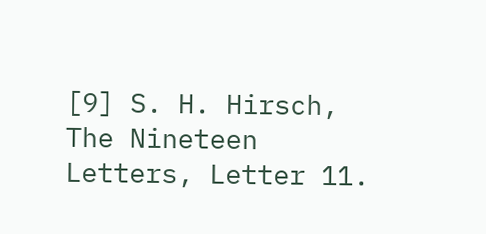[9] S. H. Hirsch, The Nineteen Letters, Letter 11.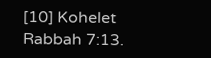[10] Kohelet Rabbah 7:13.